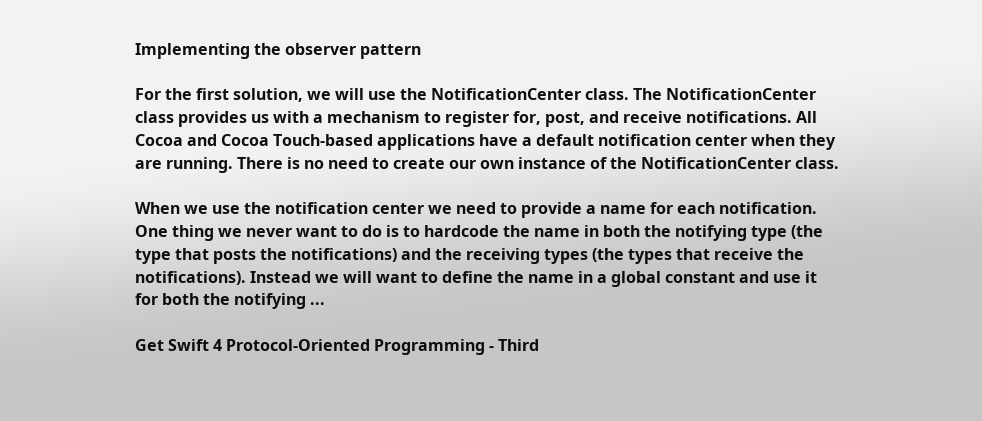Implementing the observer pattern

For the first solution, we will use the NotificationCenter class. The NotificationCenter class provides us with a mechanism to register for, post, and receive notifications. All Cocoa and Cocoa Touch-based applications have a default notification center when they are running. There is no need to create our own instance of the NotificationCenter class.

When we use the notification center we need to provide a name for each notification. One thing we never want to do is to hardcode the name in both the notifying type (the type that posts the notifications) and the receiving types (the types that receive the notifications). Instead we will want to define the name in a global constant and use it for both the notifying ...

Get Swift 4 Protocol-Oriented Programming - Third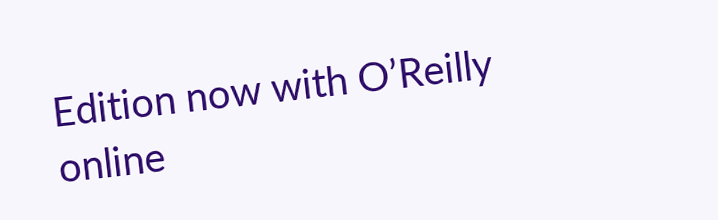Edition now with O’Reilly online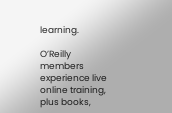learning.

O’Reilly members experience live online training, plus books,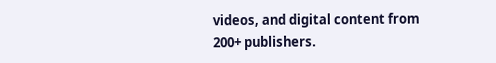videos, and digital content from 200+ publishers.